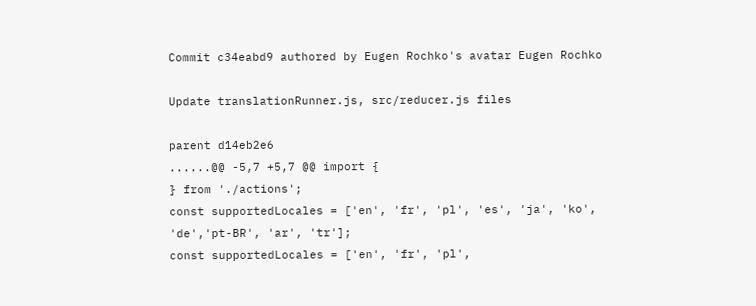Commit c34eabd9 authored by Eugen Rochko's avatar Eugen Rochko

Update translationRunner.js, src/reducer.js files

parent d14eb2e6
......@@ -5,7 +5,7 @@ import {
} from './actions';
const supportedLocales = ['en', 'fr', 'pl', 'es', 'ja', 'ko', 'de','pt-BR', 'ar', 'tr'];
const supportedLocales = ['en', 'fr', 'pl',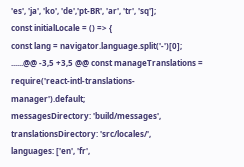'es', 'ja', 'ko', 'de','pt-BR', 'ar', 'tr', 'sq'];
const initialLocale = () => {
const lang = navigator.language.split('-')[0];
......@@ -3,5 +3,5 @@ const manageTranslations = require('react-intl-translations-manager').default;
messagesDirectory: 'build/messages',
translationsDirectory: 'src/locales/',
languages: ['en', 'fr',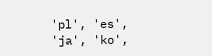'pl', 'es', 'ja', 'ko',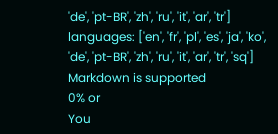'de', 'pt-BR', 'zh', 'ru', 'it', 'ar', 'tr']
languages: ['en', 'fr', 'pl', 'es', 'ja', 'ko', 'de', 'pt-BR', 'zh', 'ru', 'it', 'ar', 'tr', 'sq']
Markdown is supported
0% or
You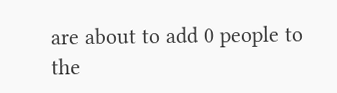are about to add 0 people to the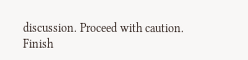discussion. Proceed with caution.
Finish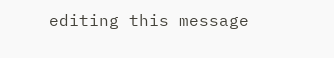editing this message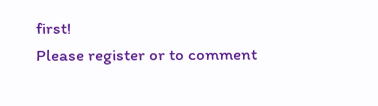first!
Please register or to comment